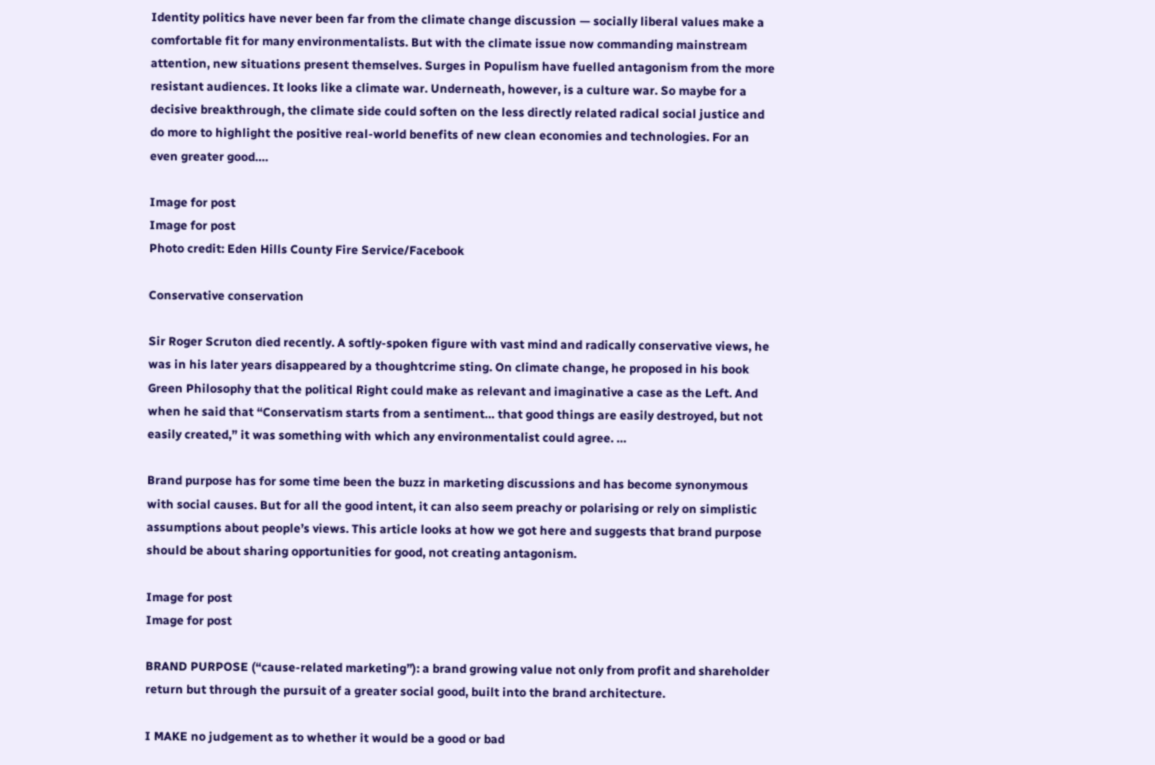Identity politics have never been far from the climate change discussion — socially liberal values make a comfortable fit for many environmentalists. But with the climate issue now commanding mainstream attention, new situations present themselves. Surges in Populism have fuelled antagonism from the more resistant audiences. It looks like a climate war. Underneath, however, is a culture war. So maybe for a decisive breakthrough, the climate side could soften on the less directly related radical social justice and do more to highlight the positive real-world benefits of new clean economies and technologies. For an even greater good….

Image for post
Image for post
Photo credit: Eden Hills County Fire Service/Facebook

Conservative conservation

Sir Roger Scruton died recently. A softly-spoken figure with vast mind and radically conservative views, he was in his later years disappeared by a thoughtcrime sting. On climate change, he proposed in his book Green Philosophy that the political Right could make as relevant and imaginative a case as the Left. And when he said that “Conservatism starts from a sentiment… that good things are easily destroyed, but not easily created,” it was something with which any environmentalist could agree. …

Brand purpose has for some time been the buzz in marketing discussions and has become synonymous with social causes. But for all the good intent, it can also seem preachy or polarising or rely on simplistic assumptions about people’s views. This article looks at how we got here and suggests that brand purpose should be about sharing opportunities for good, not creating antagonism.

Image for post
Image for post

BRAND PURPOSE (“cause-related marketing”): a brand growing value not only from profit and shareholder return but through the pursuit of a greater social good, built into the brand architecture.

I MAKE no judgement as to whether it would be a good or bad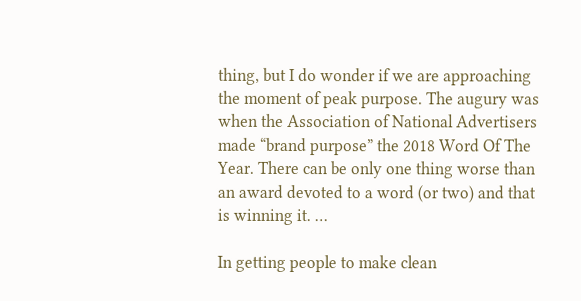thing, but I do wonder if we are approaching the moment of peak purpose. The augury was when the Association of National Advertisers made “brand purpose” the 2018 Word Of The Year. There can be only one thing worse than an award devoted to a word (or two) and that is winning it. …

In getting people to make clean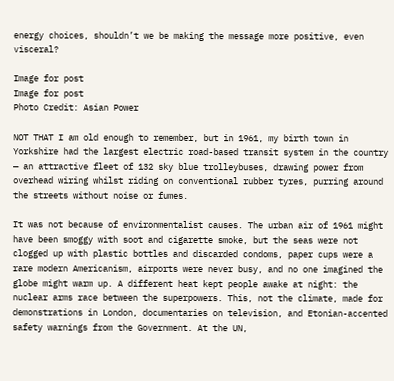energy choices, shouldn’t we be making the message more positive, even visceral?

Image for post
Image for post
Photo Credit: Asian Power

NOT THAT I am old enough to remember, but in 1961, my birth town in Yorkshire had the largest electric road-based transit system in the country — an attractive fleet of 132 sky blue trolleybuses, drawing power from overhead wiring whilst riding on conventional rubber tyres, purring around the streets without noise or fumes.

It was not because of environmentalist causes. The urban air of 1961 might have been smoggy with soot and cigarette smoke, but the seas were not clogged up with plastic bottles and discarded condoms, paper cups were a rare modern Americanism, airports were never busy, and no one imagined the globe might warm up. A different heat kept people awake at night: the nuclear arms race between the superpowers. This, not the climate, made for demonstrations in London, documentaries on television, and Etonian-accented safety warnings from the Government. At the UN,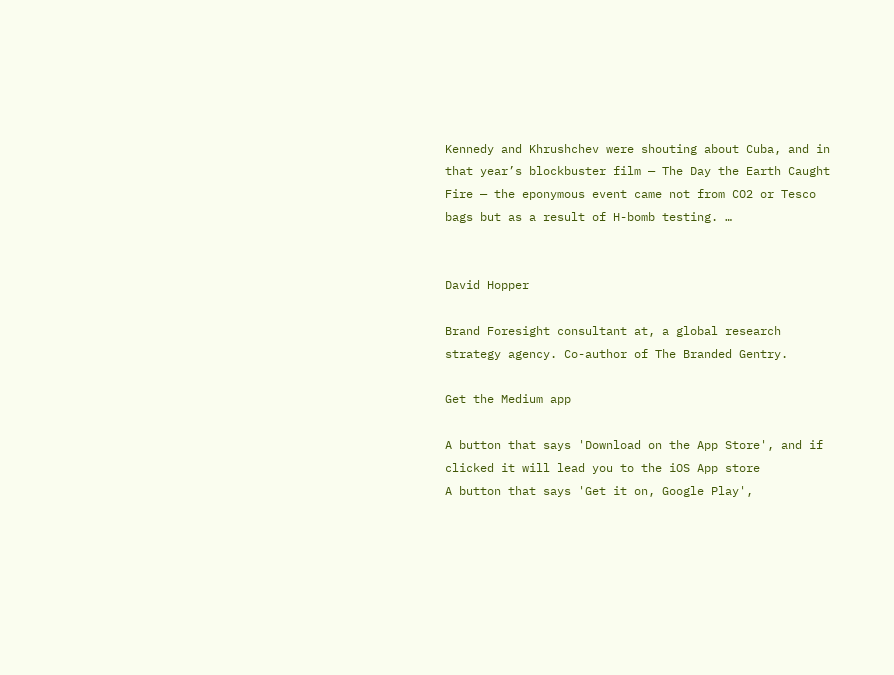Kennedy and Khrushchev were shouting about Cuba, and in that year’s blockbuster film — The Day the Earth Caught Fire — the eponymous event came not from CO2 or Tesco bags but as a result of H-bomb testing. …


David Hopper

Brand Foresight consultant at, a global research strategy agency. Co-author of The Branded Gentry.

Get the Medium app

A button that says 'Download on the App Store', and if clicked it will lead you to the iOS App store
A button that says 'Get it on, Google Play',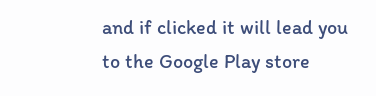and if clicked it will lead you to the Google Play store